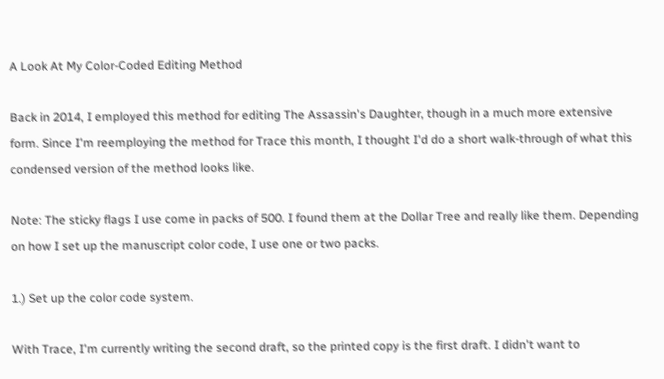A Look At My Color-Coded Editing Method

Back in 2014, I employed this method for editing The Assassin's Daughter, though in a much more extensive form. Since I'm reemploying the method for Trace this month, I thought I'd do a short walk-through of what this condensed version of the method looks like.

Note: The sticky flags I use come in packs of 500. I found them at the Dollar Tree and really like them. Depending on how I set up the manuscript color code, I use one or two packs.

1.) Set up the color code system.

With Trace, I'm currently writing the second draft, so the printed copy is the first draft. I didn't want to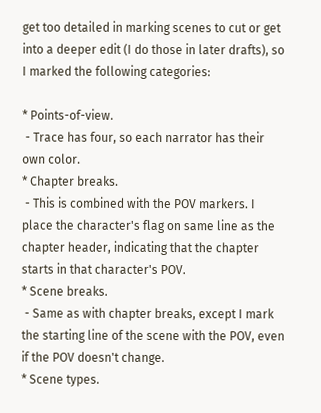get too detailed in marking scenes to cut or get into a deeper edit (I do those in later drafts), so I marked the following categories:

* Points-of-view.
 - Trace has four, so each narrator has their own color.
* Chapter breaks.
 - This is combined with the POV markers. I place the character's flag on same line as the chapter header, indicating that the chapter starts in that character's POV.
* Scene breaks.
 - Same as with chapter breaks, except I mark the starting line of the scene with the POV, even if the POV doesn't change.
* Scene types.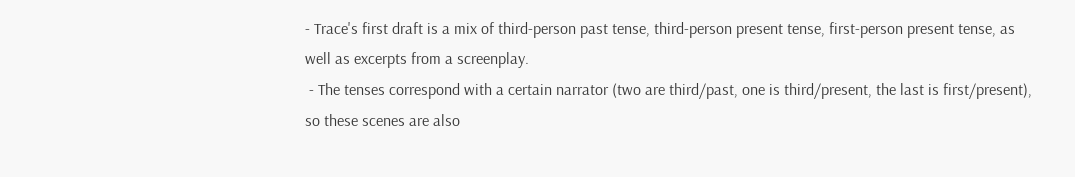- Trace's first draft is a mix of third-person past tense, third-person present tense, first-person present tense, as well as excerpts from a screenplay.
 - The tenses correspond with a certain narrator (two are third/past, one is third/present, the last is first/present), so these scenes are also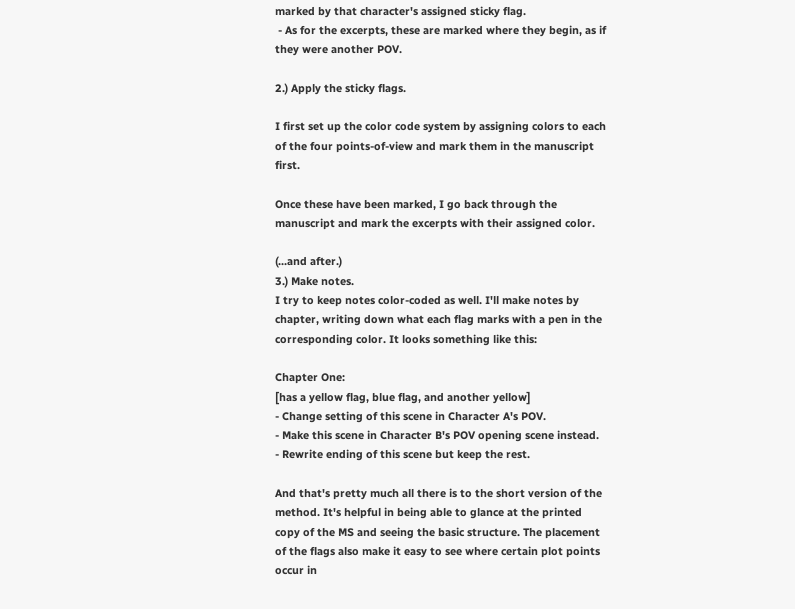marked by that character's assigned sticky flag.
 - As for the excerpts, these are marked where they begin, as if they were another POV.

2.) Apply the sticky flags.

I first set up the color code system by assigning colors to each of the four points-of-view and mark them in the manuscript first.

Once these have been marked, I go back through the manuscript and mark the excerpts with their assigned color.

(...and after.)
3.) Make notes.
I try to keep notes color-coded as well. I'll make notes by chapter, writing down what each flag marks with a pen in the corresponding color. It looks something like this:

Chapter One:
[has a yellow flag, blue flag, and another yellow]
- Change setting of this scene in Character A's POV.
- Make this scene in Character B's POV opening scene instead.
- Rewrite ending of this scene but keep the rest.

And that's pretty much all there is to the short version of the method. It's helpful in being able to glance at the printed copy of the MS and seeing the basic structure. The placement of the flags also make it easy to see where certain plot points occur in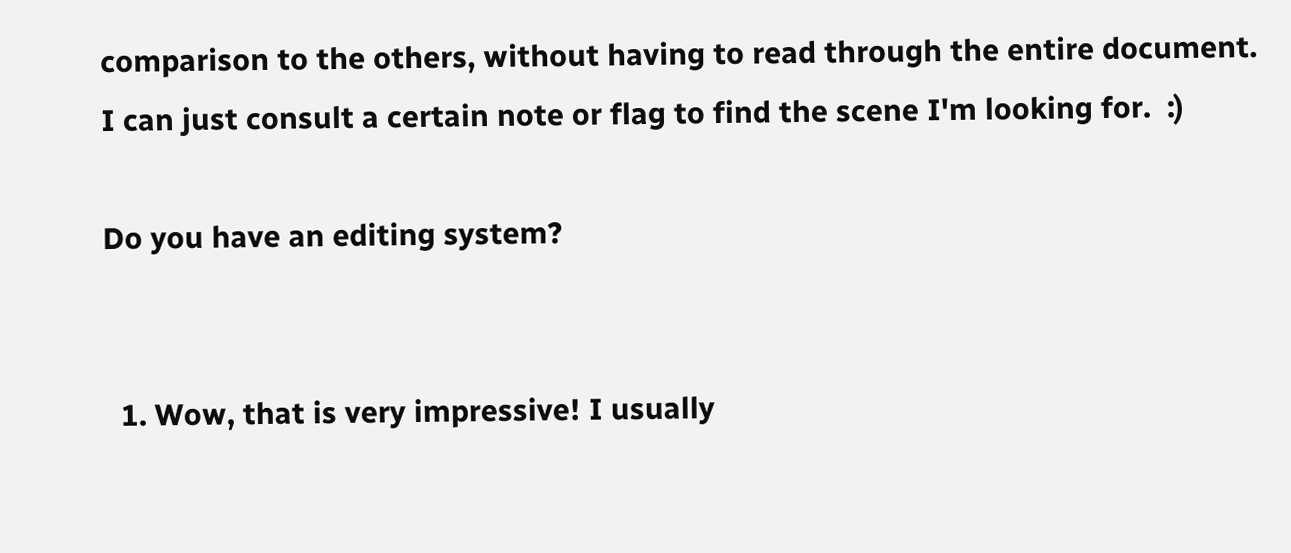comparison to the others, without having to read through the entire document. I can just consult a certain note or flag to find the scene I'm looking for.  :)

Do you have an editing system?


  1. Wow, that is very impressive! I usually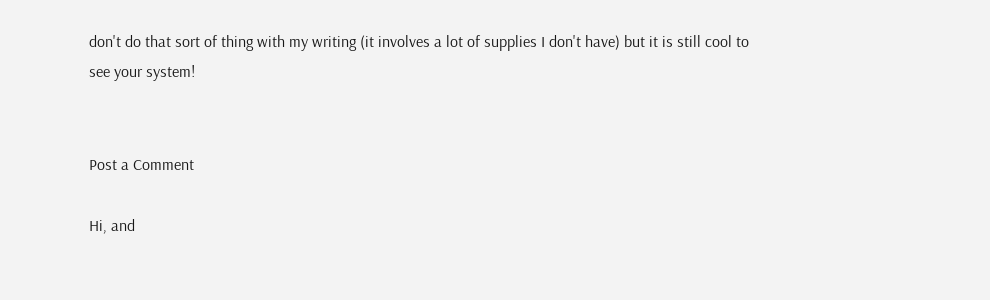don't do that sort of thing with my writing (it involves a lot of supplies I don't have) but it is still cool to see your system!


Post a Comment

Hi, and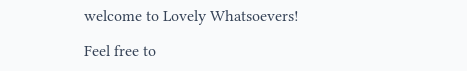welcome to Lovely Whatsoevers!

Feel free to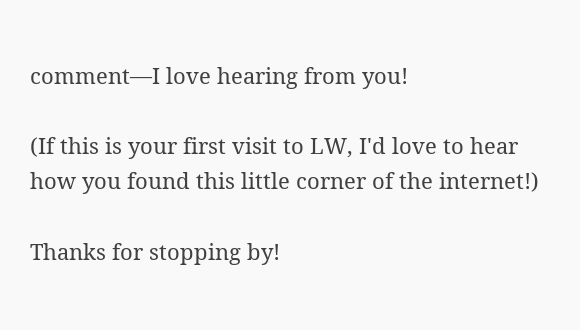comment—I love hearing from you!

(If this is your first visit to LW, I'd love to hear how you found this little corner of the internet!)

Thanks for stopping by!